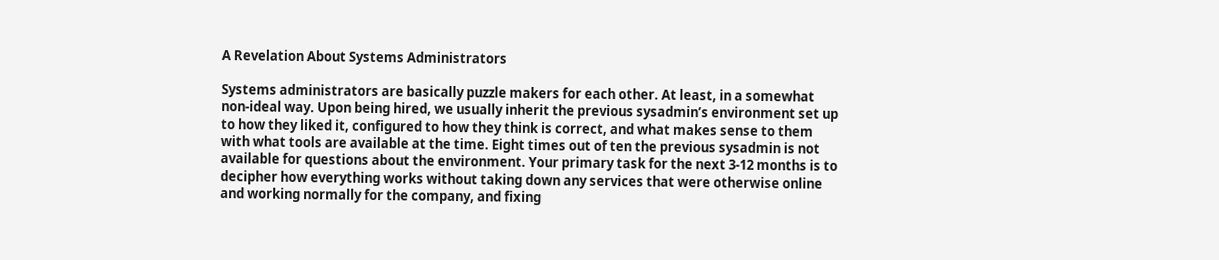A Revelation About Systems Administrators

Systems administrators are basically puzzle makers for each other. At least, in a somewhat non-ideal way. Upon being hired, we usually inherit the previous sysadmin’s environment set up to how they liked it, configured to how they think is correct, and what makes sense to them with what tools are available at the time. Eight times out of ten the previous sysadmin is not available for questions about the environment. Your primary task for the next 3-12 months is to decipher how everything works without taking down any services that were otherwise online and working normally for the company, and fixing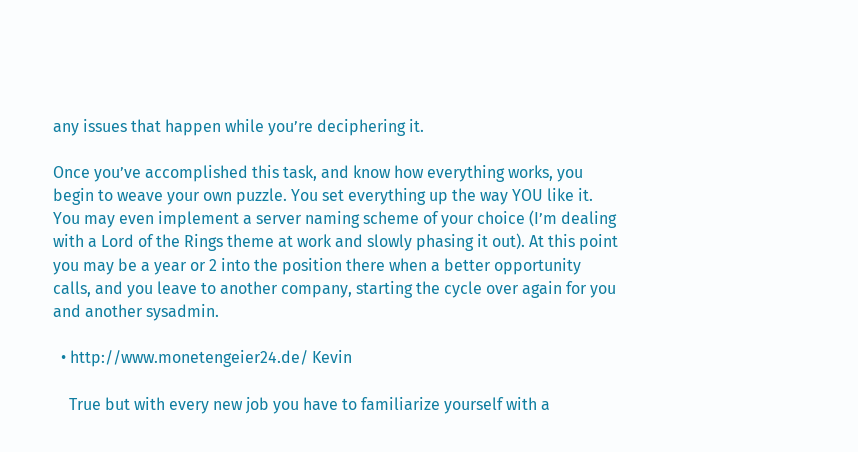any issues that happen while you’re deciphering it.

Once you’ve accomplished this task, and know how everything works, you begin to weave your own puzzle. You set everything up the way YOU like it. You may even implement a server naming scheme of your choice (I’m dealing with a Lord of the Rings theme at work and slowly phasing it out). At this point you may be a year or 2 into the position there when a better opportunity calls, and you leave to another company, starting the cycle over again for you and another sysadmin.

  • http://www.monetengeier24.de/ Kevin

    True but with every new job you have to familiarize yourself with a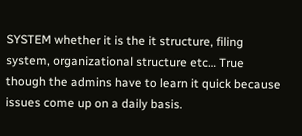SYSTEM whether it is the it structure, filing system, organizational structure etc… True though the admins have to learn it quick because issues come up on a daily basis.